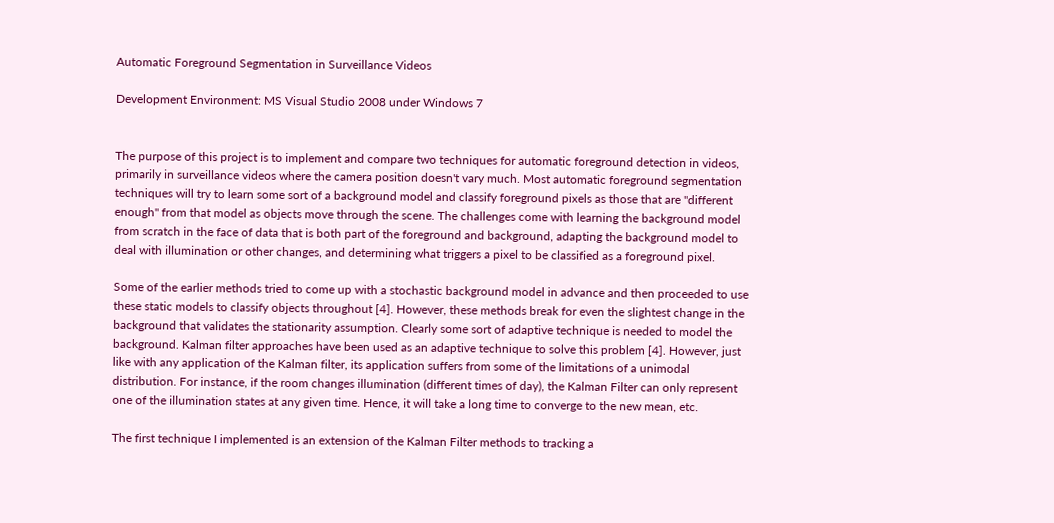Automatic Foreground Segmentation in Surveillance Videos

Development Environment: MS Visual Studio 2008 under Windows 7


The purpose of this project is to implement and compare two techniques for automatic foreground detection in videos, primarily in surveillance videos where the camera position doesn't vary much. Most automatic foreground segmentation techniques will try to learn some sort of a background model and classify foreground pixels as those that are "different enough" from that model as objects move through the scene. The challenges come with learning the background model from scratch in the face of data that is both part of the foreground and background, adapting the background model to deal with illumination or other changes, and determining what triggers a pixel to be classified as a foreground pixel.

Some of the earlier methods tried to come up with a stochastic background model in advance and then proceeded to use these static models to classify objects throughout [4]. However, these methods break for even the slightest change in the background that validates the stationarity assumption. Clearly some sort of adaptive technique is needed to model the background. Kalman filter approaches have been used as an adaptive technique to solve this problem [4]. However, just like with any application of the Kalman filter, its application suffers from some of the limitations of a unimodal distribution. For instance, if the room changes illumination (different times of day), the Kalman Filter can only represent one of the illumination states at any given time. Hence, it will take a long time to converge to the new mean, etc.

The first technique I implemented is an extension of the Kalman Filter methods to tracking a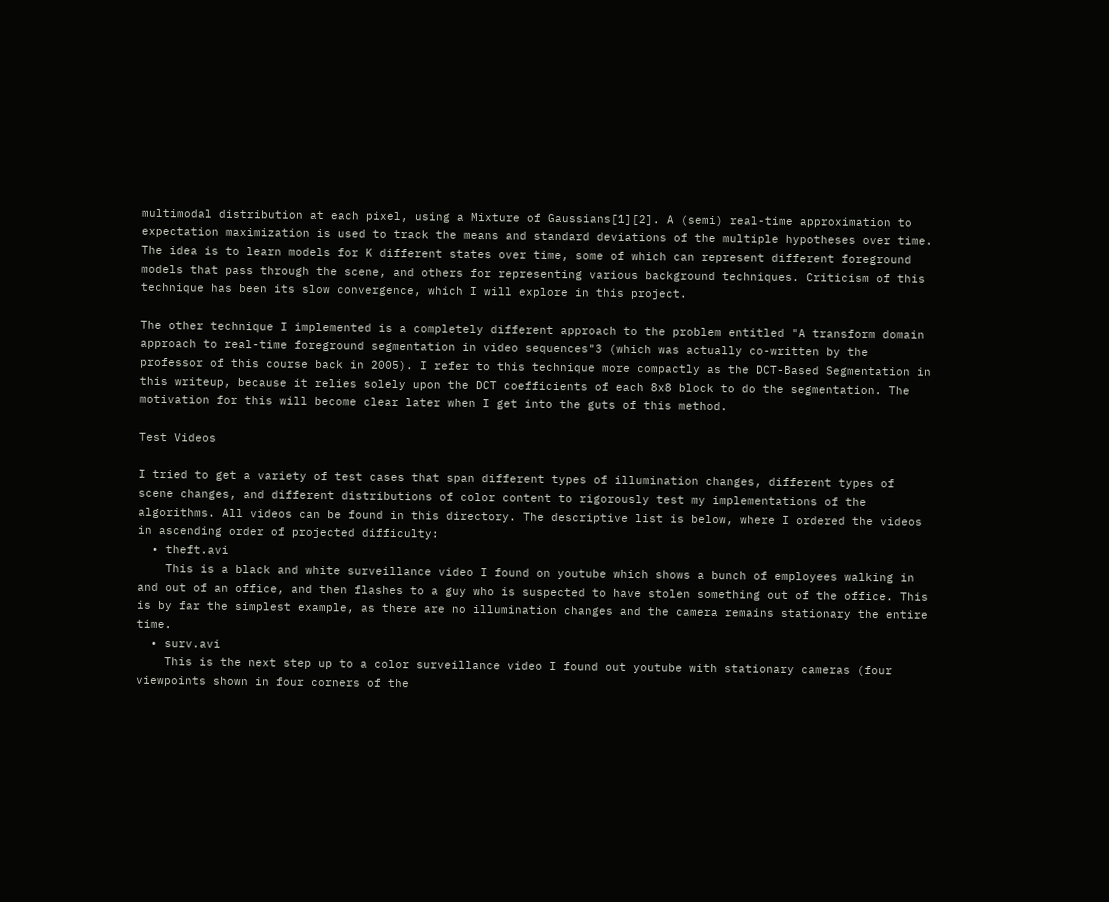multimodal distribution at each pixel, using a Mixture of Gaussians[1][2]. A (semi) real-time approximation to expectation maximization is used to track the means and standard deviations of the multiple hypotheses over time. The idea is to learn models for K different states over time, some of which can represent different foreground models that pass through the scene, and others for representing various background techniques. Criticism of this technique has been its slow convergence, which I will explore in this project.

The other technique I implemented is a completely different approach to the problem entitled "A transform domain approach to real-time foreground segmentation in video sequences"3 (which was actually co-written by the professor of this course back in 2005). I refer to this technique more compactly as the DCT-Based Segmentation in this writeup, because it relies solely upon the DCT coefficients of each 8x8 block to do the segmentation. The motivation for this will become clear later when I get into the guts of this method.

Test Videos

I tried to get a variety of test cases that span different types of illumination changes, different types of scene changes, and different distributions of color content to rigorously test my implementations of the algorithms. All videos can be found in this directory. The descriptive list is below, where I ordered the videos in ascending order of projected difficulty:
  • theft.avi
    This is a black and white surveillance video I found on youtube which shows a bunch of employees walking in and out of an office, and then flashes to a guy who is suspected to have stolen something out of the office. This is by far the simplest example, as there are no illumination changes and the camera remains stationary the entire time.
  • surv.avi
    This is the next step up to a color surveillance video I found out youtube with stationary cameras (four viewpoints shown in four corners of the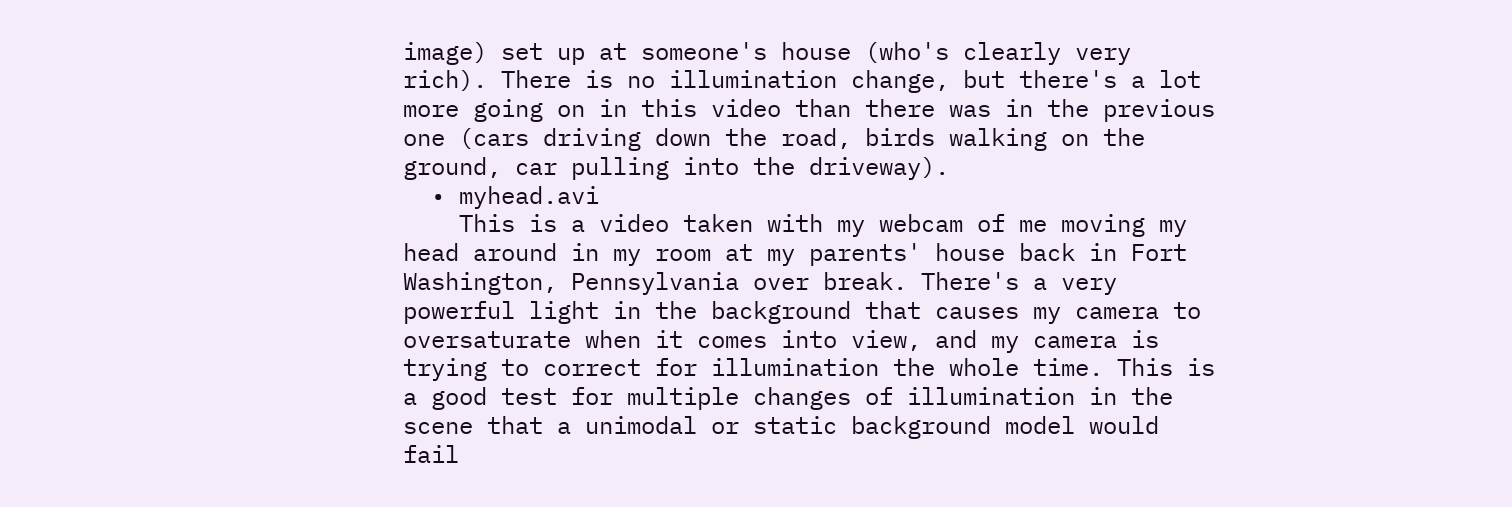image) set up at someone's house (who's clearly very rich). There is no illumination change, but there's a lot more going on in this video than there was in the previous one (cars driving down the road, birds walking on the ground, car pulling into the driveway).
  • myhead.avi
    This is a video taken with my webcam of me moving my head around in my room at my parents' house back in Fort Washington, Pennsylvania over break. There's a very powerful light in the background that causes my camera to oversaturate when it comes into view, and my camera is trying to correct for illumination the whole time. This is a good test for multiple changes of illumination in the scene that a unimodal or static background model would fail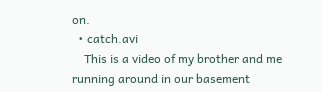on.
  • catch.avi
    This is a video of my brother and me running around in our basement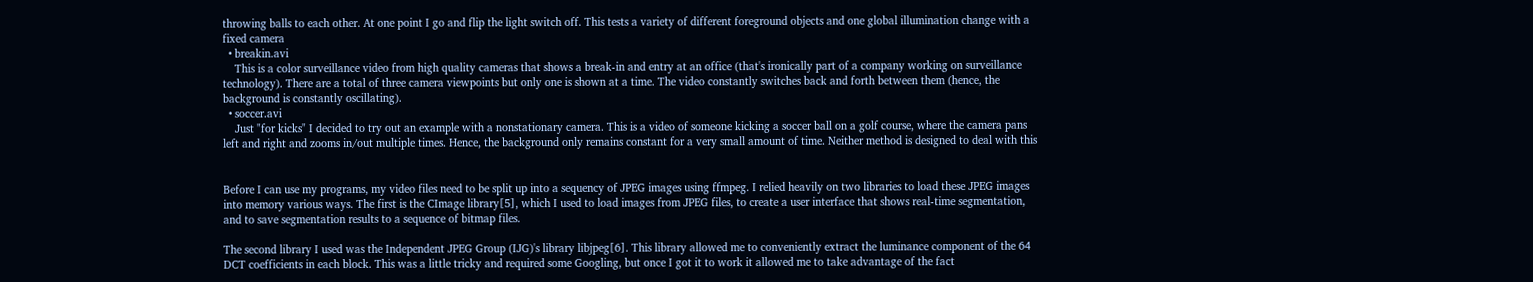throwing balls to each other. At one point I go and flip the light switch off. This tests a variety of different foreground objects and one global illumination change with a fixed camera
  • breakin.avi
    This is a color surveillance video from high quality cameras that shows a break-in and entry at an office (that's ironically part of a company working on surveillance technology). There are a total of three camera viewpoints but only one is shown at a time. The video constantly switches back and forth between them (hence, the background is constantly oscillating).
  • soccer.avi
    Just "for kicks" I decided to try out an example with a nonstationary camera. This is a video of someone kicking a soccer ball on a golf course, where the camera pans left and right and zooms in/out multiple times. Hence, the background only remains constant for a very small amount of time. Neither method is designed to deal with this


Before I can use my programs, my video files need to be split up into a sequency of JPEG images using ffmpeg. I relied heavily on two libraries to load these JPEG images into memory various ways. The first is the CImage library[5], which I used to load images from JPEG files, to create a user interface that shows real-time segmentation, and to save segmentation results to a sequence of bitmap files.

The second library I used was the Independent JPEG Group (IJG)'s library libjpeg[6]. This library allowed me to conveniently extract the luminance component of the 64 DCT coefficients in each block. This was a little tricky and required some Googling, but once I got it to work it allowed me to take advantage of the fact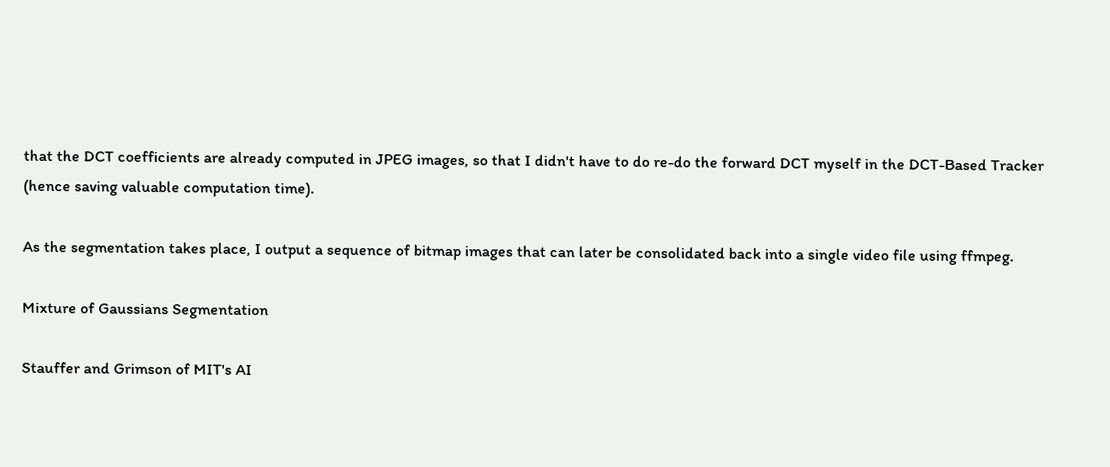that the DCT coefficients are already computed in JPEG images, so that I didn't have to do re-do the forward DCT myself in the DCT-Based Tracker (hence saving valuable computation time).

As the segmentation takes place, I output a sequence of bitmap images that can later be consolidated back into a single video file using ffmpeg.

Mixture of Gaussians Segmentation

Stauffer and Grimson of MIT's AI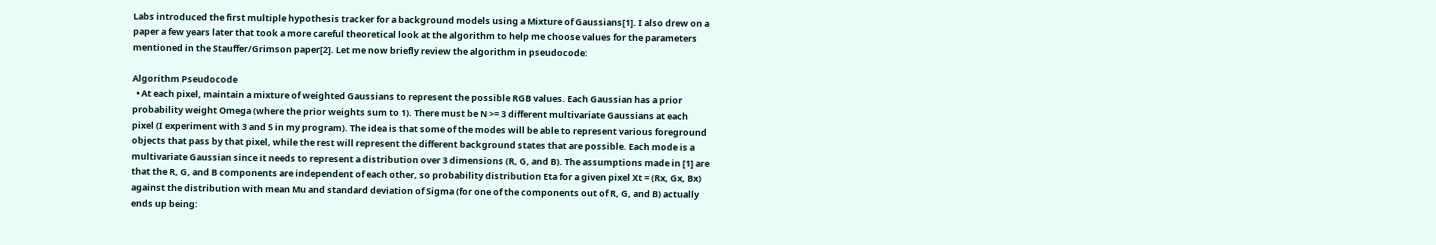Labs introduced the first multiple hypothesis tracker for a background models using a Mixture of Gaussians[1]. I also drew on a paper a few years later that took a more careful theoretical look at the algorithm to help me choose values for the parameters mentioned in the Stauffer/Grimson paper[2]. Let me now briefly review the algorithm in pseudocode:

Algorithm Pseudocode
  • At each pixel, maintain a mixture of weighted Gaussians to represent the possible RGB values. Each Gaussian has a prior probability weight Omega (where the prior weights sum to 1). There must be N >= 3 different multivariate Gaussians at each pixel (I experiment with 3 and 5 in my program). The idea is that some of the modes will be able to represent various foreground objects that pass by that pixel, while the rest will represent the different background states that are possible. Each mode is a multivariate Gaussian since it needs to represent a distribution over 3 dimensions (R, G, and B). The assumptions made in [1] are that the R, G, and B components are independent of each other, so probability distribution Eta for a given pixel Xt = (Rx, Gx, Bx) against the distribution with mean Mu and standard deviation of Sigma (for one of the components out of R, G, and B) actually ends up being: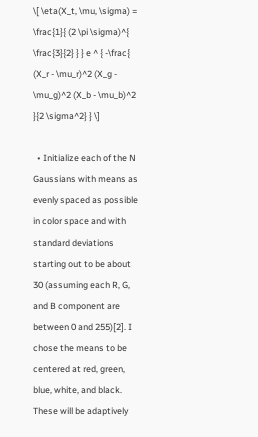\[ \eta(X_t, \mu, \sigma) = \frac{1}{ (2 \pi \sigma)^{ \frac{3}{2} } } e ^ { -\frac{ (X_r - \mu_r)^2 (X_g - \mu_g)^2 (X_b - \mu_b)^2 }{2 \sigma^2} } \]

  • Initialize each of the N Gaussians with means as evenly spaced as possible in color space and with standard deviations starting out to be about 30 (assuming each R, G, and B component are between 0 and 255)[2]. I chose the means to be centered at red, green, blue, white, and black. These will be adaptively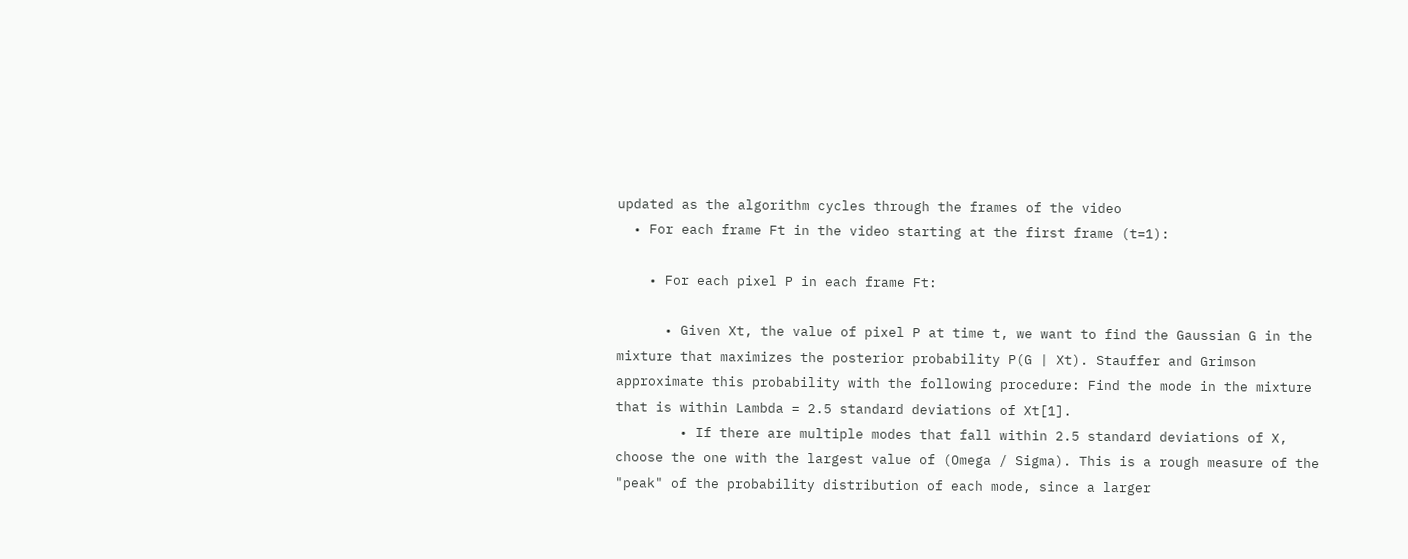updated as the algorithm cycles through the frames of the video
  • For each frame Ft in the video starting at the first frame (t=1):

    • For each pixel P in each frame Ft:

      • Given Xt, the value of pixel P at time t, we want to find the Gaussian G in the mixture that maximizes the posterior probability P(G | Xt). Stauffer and Grimson approximate this probability with the following procedure: Find the mode in the mixture that is within Lambda = 2.5 standard deviations of Xt[1].
        • If there are multiple modes that fall within 2.5 standard deviations of X, choose the one with the largest value of (Omega / Sigma). This is a rough measure of the "peak" of the probability distribution of each mode, since a larger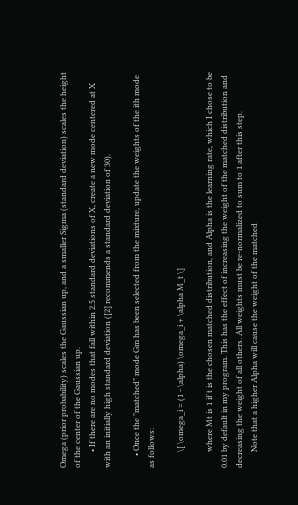Omega (prior probability) scales the Gaussian up, and a smaller Sigma (standard deviation) scales the height of the center of the Gaussian up.
        • If there are no modes that fall within 2.5 standard deviations of X, create a new mode centered at X with an initially high standard deviation ([2] recommends a standard deviation of 30).

      • Once the "matched" mode Gm has been selected from the mixture, update the weights of the ith mode as follows:

        \[ \omega_i = (1 - \alpha) \omega_i + \alpha M_t \]

        where Mt is 1 if t is the chosen matched distribution, and Alpha is the learning rate, which I chose to be 0.01 by default in my program. This has the effect of increasing the weight of the matched distribution and decreasing the weight of all others. All weights must be re-normalized to sum to 1 after this step.
        Note that a higher Alpha will cause the weight of the matched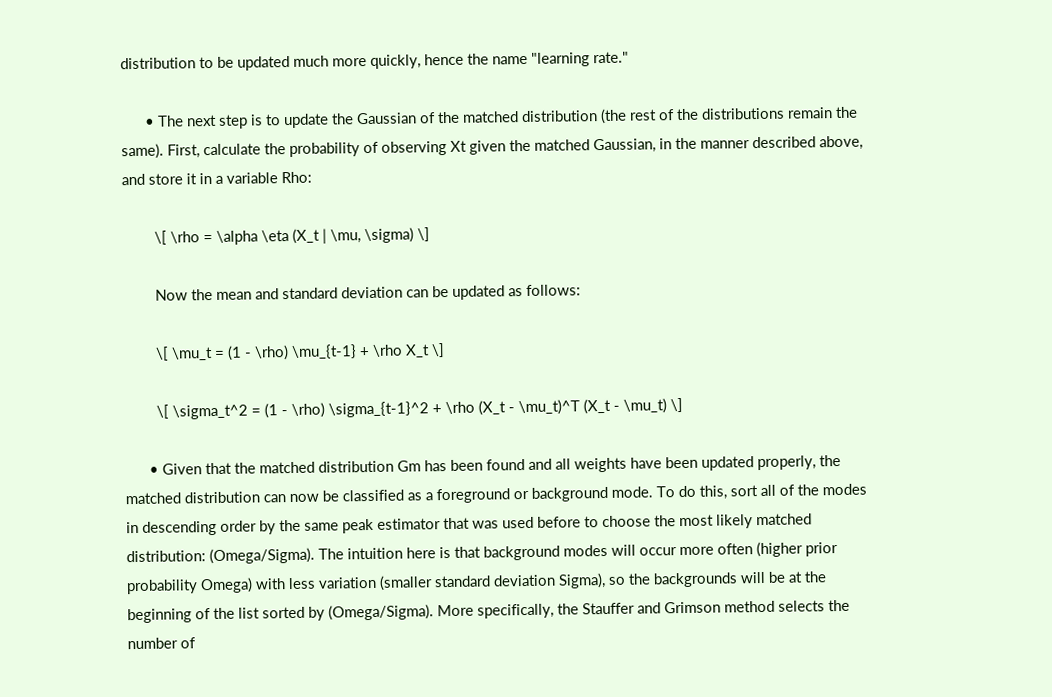distribution to be updated much more quickly, hence the name "learning rate."

      • The next step is to update the Gaussian of the matched distribution (the rest of the distributions remain the same). First, calculate the probability of observing Xt given the matched Gaussian, in the manner described above, and store it in a variable Rho:

        \[ \rho = \alpha \eta (X_t | \mu, \sigma) \]

        Now the mean and standard deviation can be updated as follows:

        \[ \mu_t = (1 - \rho) \mu_{t-1} + \rho X_t \]

        \[ \sigma_t^2 = (1 - \rho) \sigma_{t-1}^2 + \rho (X_t - \mu_t)^T (X_t - \mu_t) \]

      • Given that the matched distribution Gm has been found and all weights have been updated properly, the matched distribution can now be classified as a foreground or background mode. To do this, sort all of the modes in descending order by the same peak estimator that was used before to choose the most likely matched distribution: (Omega/Sigma). The intuition here is that background modes will occur more often (higher prior probability Omega) with less variation (smaller standard deviation Sigma), so the backgrounds will be at the beginning of the list sorted by (Omega/Sigma). More specifically, the Stauffer and Grimson method selects the number of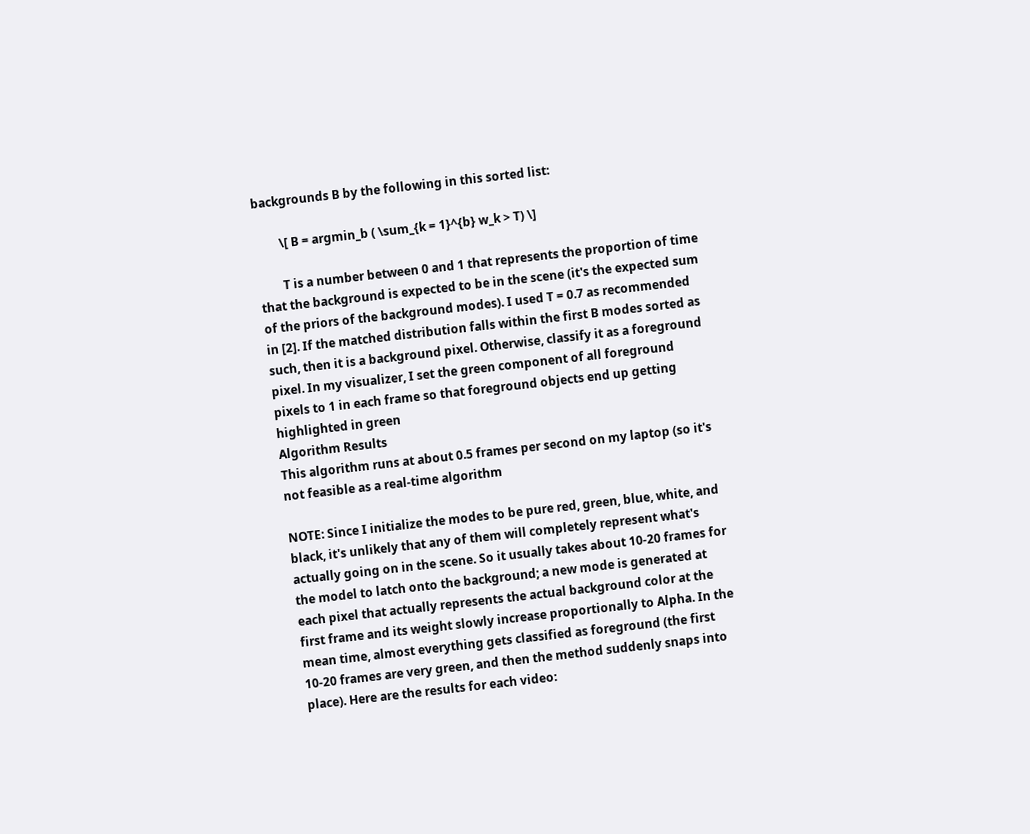backgrounds B by the following in this sorted list:

        \[ B = argmin_b ( \sum_{k = 1}^{b} w_k > T) \]

        T is a number between 0 and 1 that represents the proportion of time that the background is expected to be in the scene (it's the expected sum of the priors of the background modes). I used T = 0.7 as recommended in [2]. If the matched distribution falls within the first B modes sorted as such, then it is a background pixel. Otherwise, classify it as a foreground pixel. In my visualizer, I set the green component of all foreground pixels to 1 in each frame so that foreground objects end up getting highlighted in green
Algorithm Results
This algorithm runs at about 0.5 frames per second on my laptop (so it's not feasible as a real-time algorithm

NOTE: Since I initialize the modes to be pure red, green, blue, white, and black, it's unlikely that any of them will completely represent what's actually going on in the scene. So it usually takes about 10-20 frames for the model to latch onto the background; a new mode is generated at each pixel that actually represents the actual background color at the first frame and its weight slowly increase proportionally to Alpha. In the mean time, almost everything gets classified as foreground (the first 10-20 frames are very green, and then the method suddenly snaps into place). Here are the results for each video: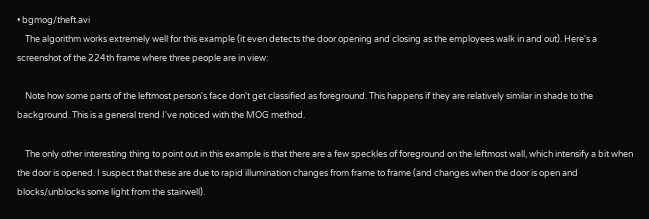• bgmog/theft.avi
    The algorithm works extremely well for this example (it even detects the door opening and closing as the employees walk in and out). Here's a screenshot of the 224th frame where three people are in view:

    Note how some parts of the leftmost person's face don't get classified as foreground. This happens if they are relatively similar in shade to the background. This is a general trend I've noticed with the MOG method.

    The only other interesting thing to point out in this example is that there are a few speckles of foreground on the leftmost wall, which intensify a bit when the door is opened. I suspect that these are due to rapid illumination changes from frame to frame (and changes when the door is open and blocks/unblocks some light from the stairwell).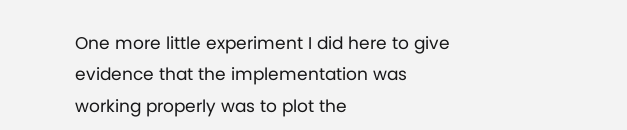One more little experiment I did here to give evidence that the implementation was working properly was to plot the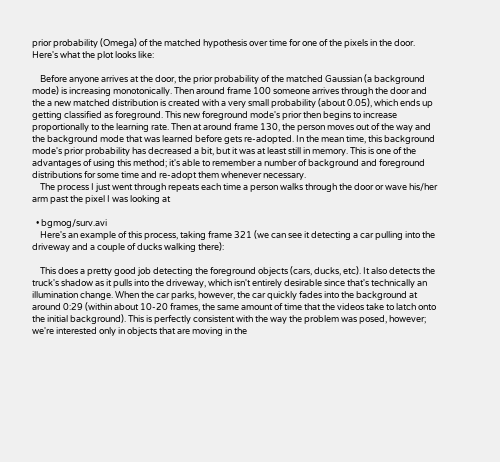prior probability (Omega) of the matched hypothesis over time for one of the pixels in the door. Here's what the plot looks like:

    Before anyone arrives at the door, the prior probability of the matched Gaussian (a background mode) is increasing monotonically. Then around frame 100 someone arrives through the door and the a new matched distribution is created with a very small probability (about 0.05), which ends up getting classified as foreground. This new foreground mode's prior then begins to increase proportionally to the learning rate. Then at around frame 130, the person moves out of the way and the background mode that was learned before gets re-adopted. In the mean time, this background mode's prior probability has decreased a bit, but it was at least still in memory. This is one of the advantages of using this method; it's able to remember a number of background and foreground distributions for some time and re-adopt them whenever necessary.
    The process I just went through repeats each time a person walks through the door or wave his/her arm past the pixel I was looking at

  • bgmog/surv.avi
    Here's an example of this process, taking frame 321 (we can see it detecting a car pulling into the driveway and a couple of ducks walking there):

    This does a pretty good job detecting the foreground objects (cars, ducks, etc). It also detects the truck's shadow as it pulls into the driveway, which isn't entirely desirable since that's technically an illumination change. When the car parks, however, the car quickly fades into the background at around 0:29 (within about 10-20 frames, the same amount of time that the videos take to latch onto the initial background). This is perfectly consistent with the way the problem was posed, however; we're interested only in objects that are moving in the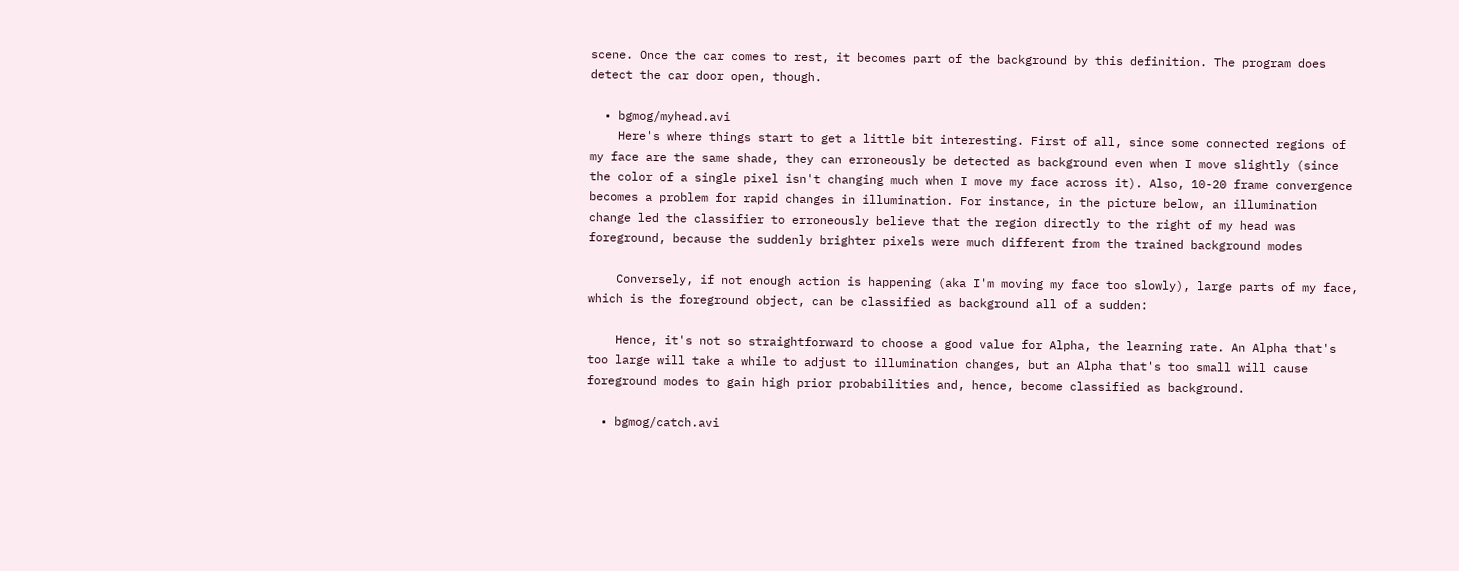scene. Once the car comes to rest, it becomes part of the background by this definition. The program does detect the car door open, though.

  • bgmog/myhead.avi
    Here's where things start to get a little bit interesting. First of all, since some connected regions of my face are the same shade, they can erroneously be detected as background even when I move slightly (since the color of a single pixel isn't changing much when I move my face across it). Also, 10-20 frame convergence becomes a problem for rapid changes in illumination. For instance, in the picture below, an illumination change led the classifier to erroneously believe that the region directly to the right of my head was foreground, because the suddenly brighter pixels were much different from the trained background modes

    Conversely, if not enough action is happening (aka I'm moving my face too slowly), large parts of my face, which is the foreground object, can be classified as background all of a sudden:

    Hence, it's not so straightforward to choose a good value for Alpha, the learning rate. An Alpha that's too large will take a while to adjust to illumination changes, but an Alpha that's too small will cause foreground modes to gain high prior probabilities and, hence, become classified as background.

  • bgmog/catch.avi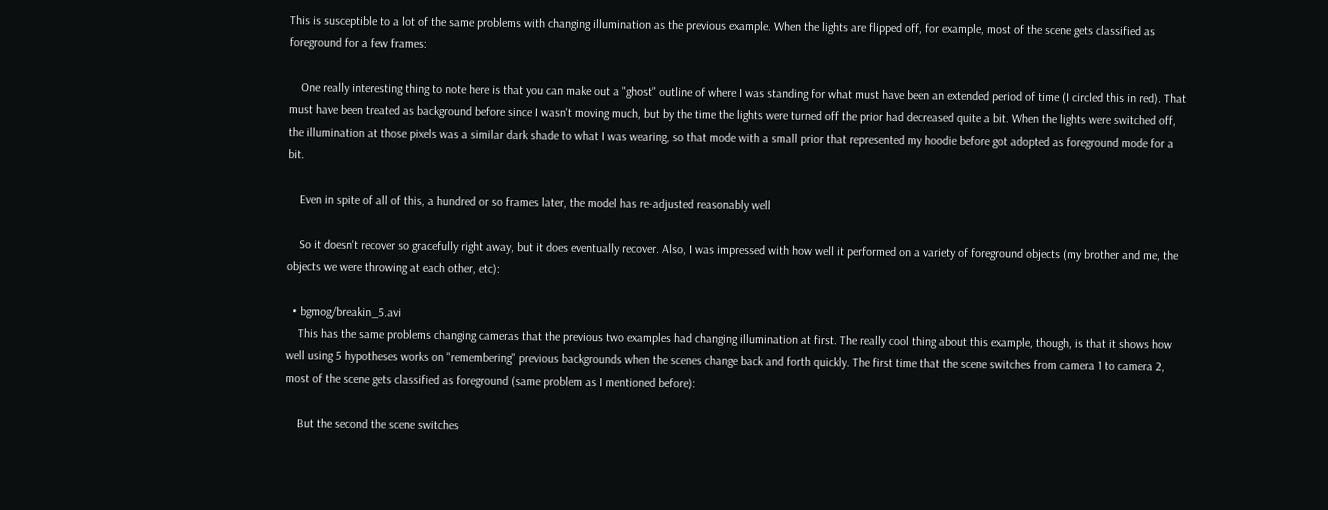This is susceptible to a lot of the same problems with changing illumination as the previous example. When the lights are flipped off, for example, most of the scene gets classified as foreground for a few frames:

    One really interesting thing to note here is that you can make out a "ghost" outline of where I was standing for what must have been an extended period of time (I circled this in red). That must have been treated as background before since I wasn't moving much, but by the time the lights were turned off the prior had decreased quite a bit. When the lights were switched off, the illumination at those pixels was a similar dark shade to what I was wearing, so that mode with a small prior that represented my hoodie before got adopted as foreground mode for a bit.

    Even in spite of all of this, a hundred or so frames later, the model has re-adjusted reasonably well

    So it doesn't recover so gracefully right away, but it does eventually recover. Also, I was impressed with how well it performed on a variety of foreground objects (my brother and me, the objects we were throwing at each other, etc):

  • bgmog/breakin_5.avi
    This has the same problems changing cameras that the previous two examples had changing illumination at first. The really cool thing about this example, though, is that it shows how well using 5 hypotheses works on "remembering" previous backgrounds when the scenes change back and forth quickly. The first time that the scene switches from camera 1 to camera 2, most of the scene gets classified as foreground (same problem as I mentioned before):

    But the second the scene switches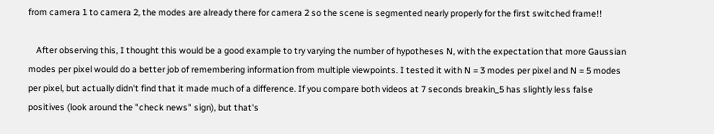from camera 1 to camera 2, the modes are already there for camera 2 so the scene is segmented nearly properly for the first switched frame!!

    After observing this, I thought this would be a good example to try varying the number of hypotheses N, with the expectation that more Gaussian modes per pixel would do a better job of remembering information from multiple viewpoints. I tested it with N = 3 modes per pixel and N = 5 modes per pixel, but actually didn't find that it made much of a difference. If you compare both videos at 7 seconds breakin_5 has slightly less false positives (look around the "check news" sign), but that's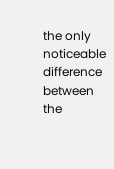the only noticeable difference between the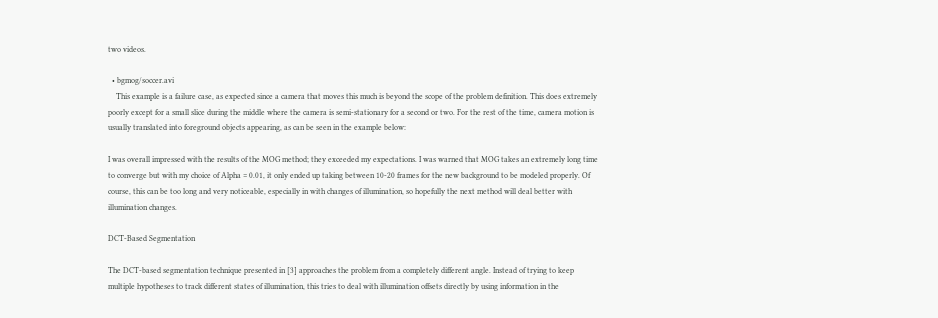two videos.

  • bgmog/soccer.avi
    This example is a failure case, as expected since a camera that moves this much is beyond the scope of the problem definition. This does extremely poorly except for a small slice during the middle where the camera is semi-stationary for a second or two. For the rest of the time, camera motion is usually translated into foreground objects appearing, as can be seen in the example below:

I was overall impressed with the results of the MOG method; they exceeded my expectations. I was warned that MOG takes an extremely long time to converge but with my choice of Alpha = 0.01, it only ended up taking between 10-20 frames for the new background to be modeled properly. Of course, this can be too long and very noticeable, especially in with changes of illumination, so hopefully the next method will deal better with illumination changes.

DCT-Based Segmentation

The DCT-based segmentation technique presented in [3] approaches the problem from a completely different angle. Instead of trying to keep multiple hypotheses to track different states of illumination, this tries to deal with illumination offsets directly by using information in the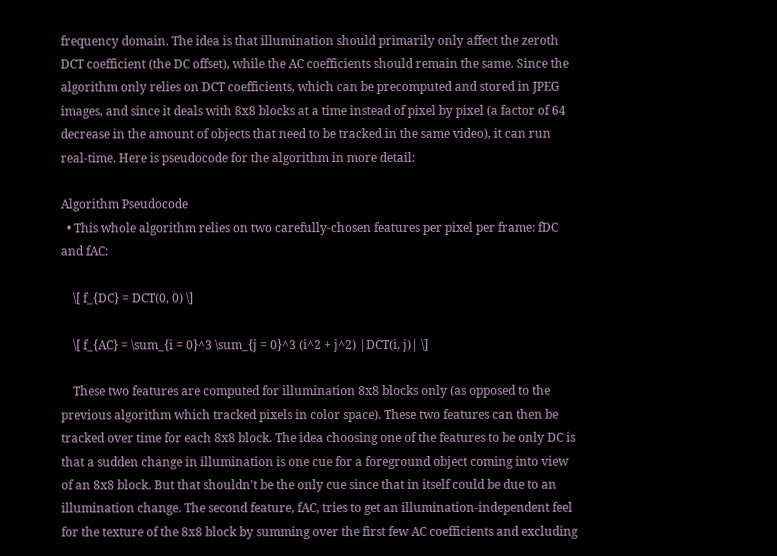frequency domain. The idea is that illumination should primarily only affect the zeroth DCT coefficient (the DC offset), while the AC coefficients should remain the same. Since the algorithm only relies on DCT coefficients, which can be precomputed and stored in JPEG images, and since it deals with 8x8 blocks at a time instead of pixel by pixel (a factor of 64 decrease in the amount of objects that need to be tracked in the same video), it can run real-time. Here is pseudocode for the algorithm in more detail:

Algorithm Pseudocode
  • This whole algorithm relies on two carefully-chosen features per pixel per frame: fDC and fAC:

    \[ f_{DC} = DCT(0, 0) \]

    \[ f_{AC} = \sum_{i = 0}^3 \sum_{j = 0}^3 (i^2 + j^2) |DCT(i, j)| \]

    These two features are computed for illumination 8x8 blocks only (as opposed to the previous algorithm which tracked pixels in color space). These two features can then be tracked over time for each 8x8 block. The idea choosing one of the features to be only DC is that a sudden change in illumination is one cue for a foreground object coming into view of an 8x8 block. But that shouldn't be the only cue since that in itself could be due to an illumination change. The second feature, fAC, tries to get an illumination-independent feel for the texture of the 8x8 block by summing over the first few AC coefficients and excluding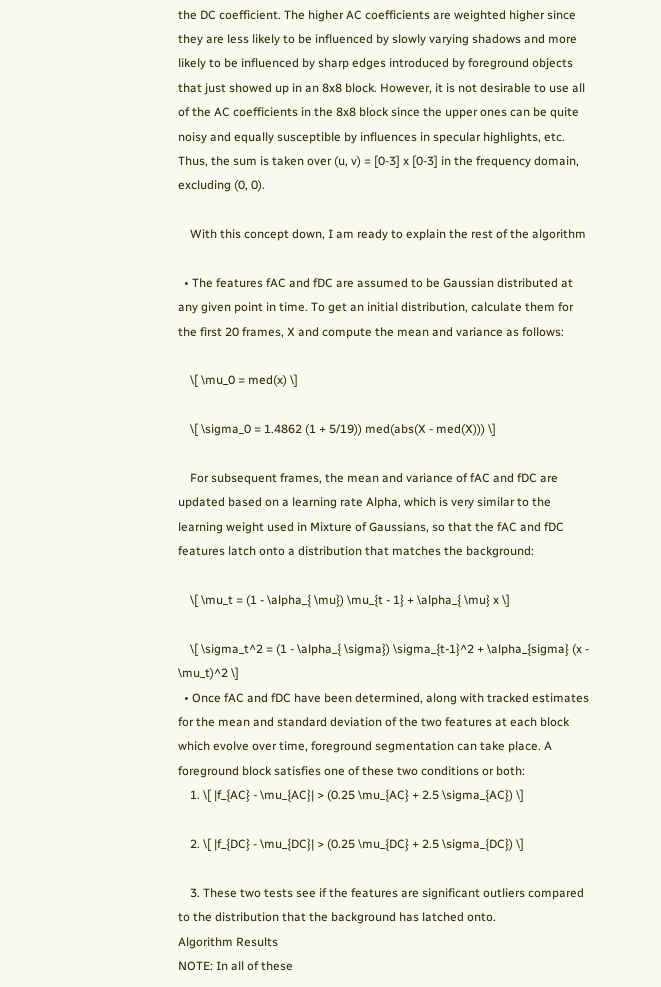the DC coefficient. The higher AC coefficients are weighted higher since they are less likely to be influenced by slowly varying shadows and more likely to be influenced by sharp edges introduced by foreground objects that just showed up in an 8x8 block. However, it is not desirable to use all of the AC coefficients in the 8x8 block since the upper ones can be quite noisy and equally susceptible by influences in specular highlights, etc. Thus, the sum is taken over (u, v) = [0-3] x [0-3] in the frequency domain, excluding (0, 0).

    With this concept down, I am ready to explain the rest of the algorithm

  • The features fAC and fDC are assumed to be Gaussian distributed at any given point in time. To get an initial distribution, calculate them for the first 20 frames, X and compute the mean and variance as follows:

    \[ \mu_0 = med(x) \]

    \[ \sigma_0 = 1.4862 (1 + 5/19)) med(abs(X - med(X))) \]

    For subsequent frames, the mean and variance of fAC and fDC are updated based on a learning rate Alpha, which is very similar to the learning weight used in Mixture of Gaussians, so that the fAC and fDC features latch onto a distribution that matches the background:

    \[ \mu_t = (1 - \alpha_{ \mu}) \mu_{t - 1} + \alpha_{ \mu} x \]

    \[ \sigma_t^2 = (1 - \alpha_{ \sigma}) \sigma_{t-1}^2 + \alpha_{sigma} (x - \mu_t)^2 \]
  • Once fAC and fDC have been determined, along with tracked estimates for the mean and standard deviation of the two features at each block which evolve over time, foreground segmentation can take place. A foreground block satisfies one of these two conditions or both:
    1. \[ |f_{AC} - \mu_{AC}| > (0.25 \mu_{AC} + 2.5 \sigma_{AC}) \]

    2. \[ |f_{DC} - \mu_{DC}| > (0.25 \mu_{DC} + 2.5 \sigma_{DC}) \]

    3. These two tests see if the features are significant outliers compared to the distribution that the background has latched onto.
Algorithm Results
NOTE: In all of these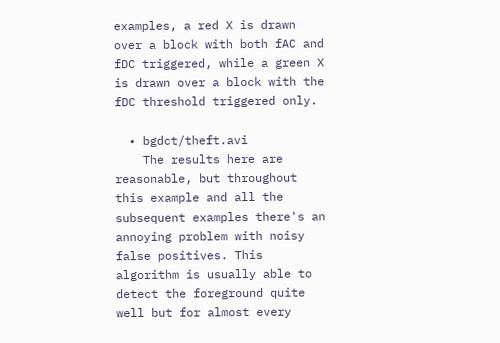examples, a red X is drawn over a block with both fAC and fDC triggered, while a green X is drawn over a block with the fDC threshold triggered only.

  • bgdct/theft.avi
    The results here are reasonable, but throughout this example and all the subsequent examples there's an annoying problem with noisy false positives. This algorithm is usually able to detect the foreground quite well but for almost every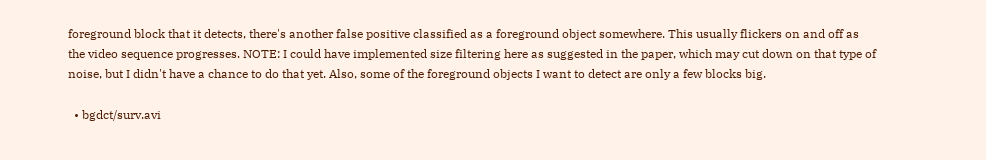foreground block that it detects, there's another false positive classified as a foreground object somewhere. This usually flickers on and off as the video sequence progresses. NOTE: I could have implemented size filtering here as suggested in the paper, which may cut down on that type of noise, but I didn't have a chance to do that yet. Also, some of the foreground objects I want to detect are only a few blocks big.

  • bgdct/surv.avi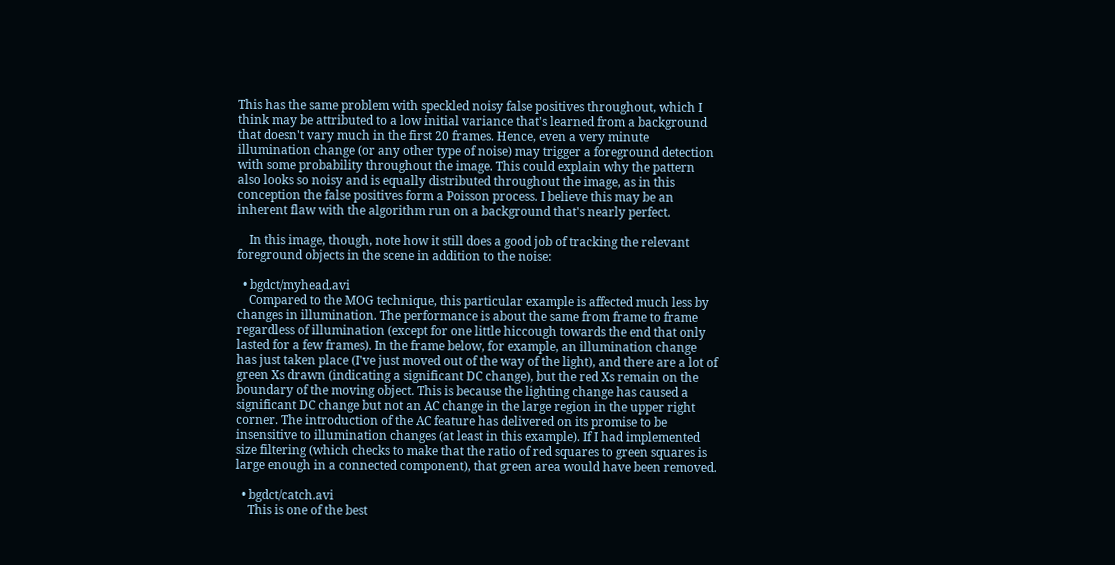This has the same problem with speckled noisy false positives throughout, which I think may be attributed to a low initial variance that's learned from a background that doesn't vary much in the first 20 frames. Hence, even a very minute illumination change (or any other type of noise) may trigger a foreground detection with some probability throughout the image. This could explain why the pattern also looks so noisy and is equally distributed throughout the image, as in this conception the false positives form a Poisson process. I believe this may be an inherent flaw with the algorithm run on a background that's nearly perfect.

    In this image, though, note how it still does a good job of tracking the relevant foreground objects in the scene in addition to the noise:

  • bgdct/myhead.avi
    Compared to the MOG technique, this particular example is affected much less by changes in illumination. The performance is about the same from frame to frame regardless of illumination (except for one little hiccough towards the end that only lasted for a few frames). In the frame below, for example, an illumination change has just taken place (I've just moved out of the way of the light), and there are a lot of green Xs drawn (indicating a significant DC change), but the red Xs remain on the boundary of the moving object. This is because the lighting change has caused a significant DC change but not an AC change in the large region in the upper right corner. The introduction of the AC feature has delivered on its promise to be insensitive to illumination changes (at least in this example). If I had implemented size filtering (which checks to make that the ratio of red squares to green squares is large enough in a connected component), that green area would have been removed.

  • bgdct/catch.avi
    This is one of the best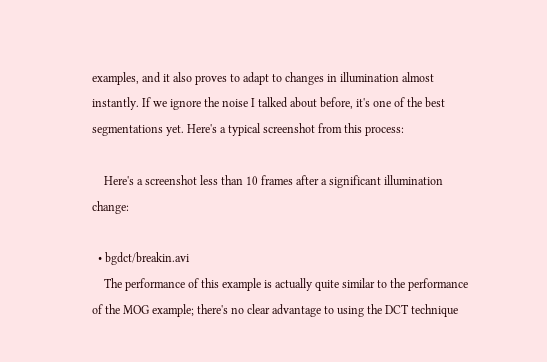examples, and it also proves to adapt to changes in illumination almost instantly. If we ignore the noise I talked about before, it's one of the best segmentations yet. Here's a typical screenshot from this process:

    Here's a screenshot less than 10 frames after a significant illumination change:

  • bgdct/breakin.avi
    The performance of this example is actually quite similar to the performance of the MOG example; there's no clear advantage to using the DCT technique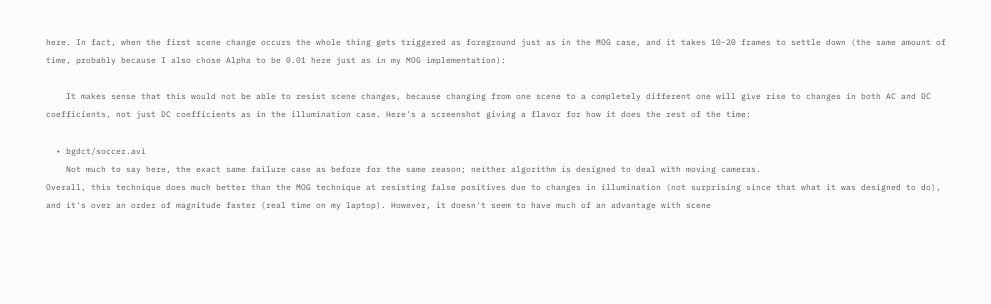here. In fact, when the first scene change occurs the whole thing gets triggered as foreground just as in the MOG case, and it takes 10-20 frames to settle down (the same amount of time, probably because I also chose Alpha to be 0.01 here just as in my MOG implementation):

    It makes sense that this would not be able to resist scene changes, because changing from one scene to a completely different one will give rise to changes in both AC and DC coefficients, not just DC coefficients as in the illumination case. Here's a screenshot giving a flavor for how it does the rest of the time:

  • bgdct/soccer.avi
    Not much to say here, the exact same failure case as before for the same reason; neither algorithm is designed to deal with moving cameras.
Overall, this technique does much better than the MOG technique at resisting false positives due to changes in illumination (not surprising since that what it was designed to do), and it's over an order of magnitude faster (real time on my laptop). However, it doesn't seem to have much of an advantage with scene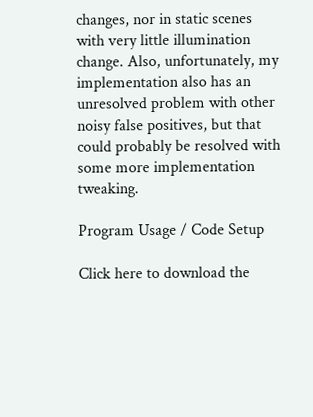changes, nor in static scenes with very little illumination change. Also, unfortunately, my implementation also has an unresolved problem with other noisy false positives, but that could probably be resolved with some more implementation tweaking.

Program Usage / Code Setup

Click here to download the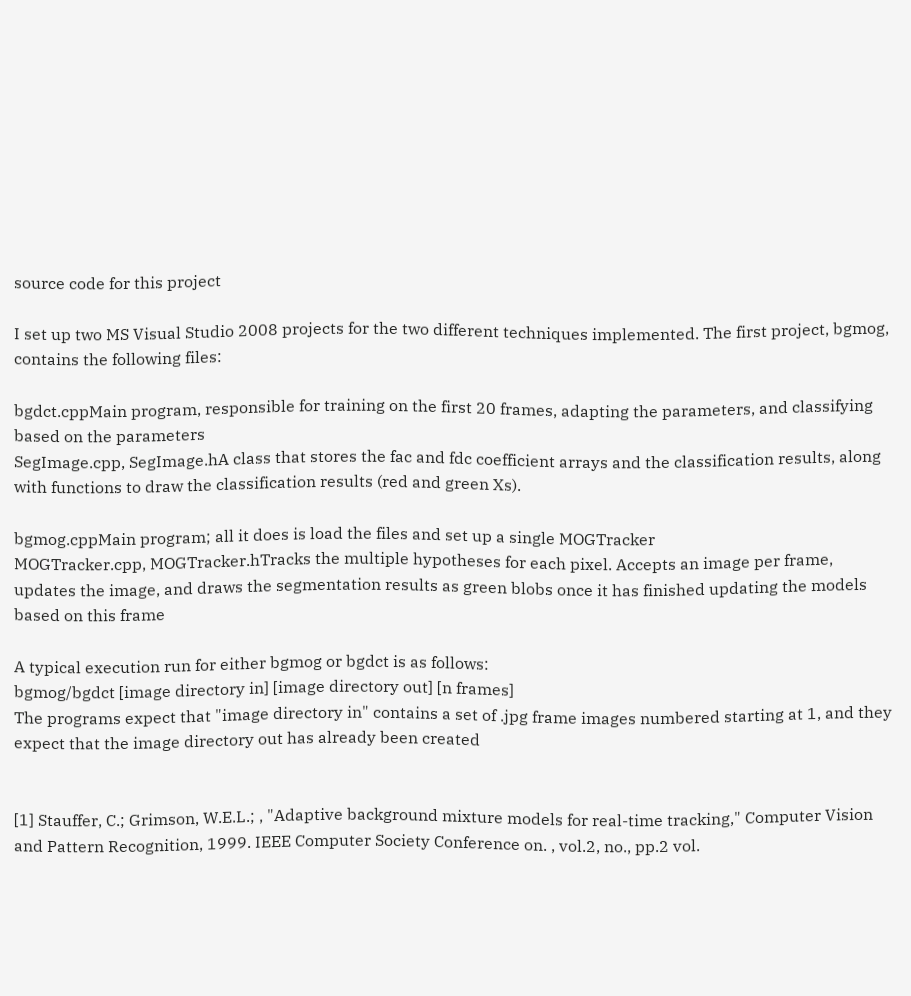source code for this project

I set up two MS Visual Studio 2008 projects for the two different techniques implemented. The first project, bgmog, contains the following files:

bgdct.cppMain program, responsible for training on the first 20 frames, adapting the parameters, and classifying based on the parameters
SegImage.cpp, SegImage.hA class that stores the fac and fdc coefficient arrays and the classification results, along with functions to draw the classification results (red and green Xs).

bgmog.cppMain program; all it does is load the files and set up a single MOGTracker
MOGTracker.cpp, MOGTracker.hTracks the multiple hypotheses for each pixel. Accepts an image per frame, updates the image, and draws the segmentation results as green blobs once it has finished updating the models based on this frame

A typical execution run for either bgmog or bgdct is as follows:
bgmog/bgdct [image directory in] [image directory out] [n frames]
The programs expect that "image directory in" contains a set of .jpg frame images numbered starting at 1, and they expect that the image directory out has already been created


[1] Stauffer, C.; Grimson, W.E.L.; , "Adaptive background mixture models for real-time tracking," Computer Vision and Pattern Recognition, 1999. IEEE Computer Society Conference on. , vol.2, no., pp.2 vol.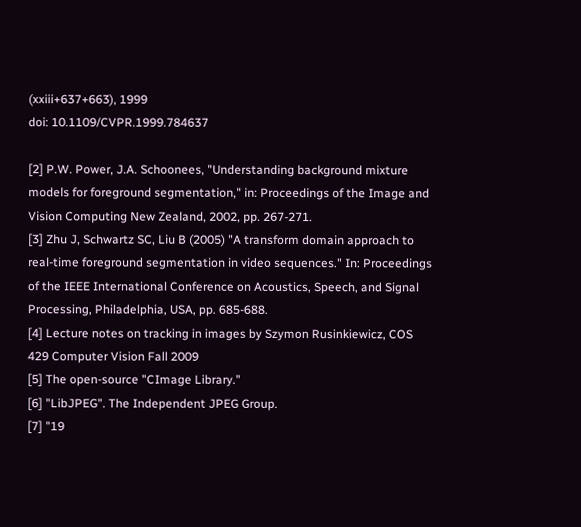(xxiii+637+663), 1999
doi: 10.1109/CVPR.1999.784637

[2] P.W. Power, J.A. Schoonees, "Understanding background mixture models for foreground segmentation," in: Proceedings of the Image and Vision Computing New Zealand, 2002, pp. 267-271.
[3] Zhu J, Schwartz SC, Liu B (2005) "A transform domain approach to real-time foreground segmentation in video sequences." In: Proceedings of the IEEE International Conference on Acoustics, Speech, and Signal Processing, Philadelphia, USA, pp. 685-688.
[4] Lecture notes on tracking in images by Szymon Rusinkiewicz, COS 429 Computer Vision Fall 2009
[5] The open-source "CImage Library."
[6] "LibJPEG". The Independent JPEG Group.
[7] "19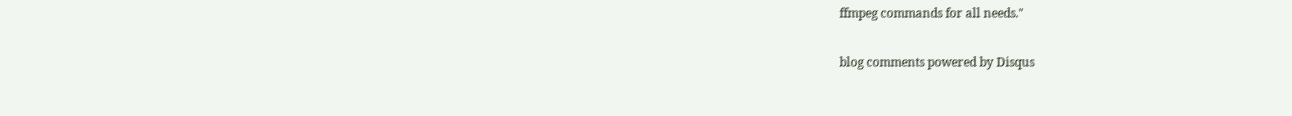ffmpeg commands for all needs."

blog comments powered by Disqus